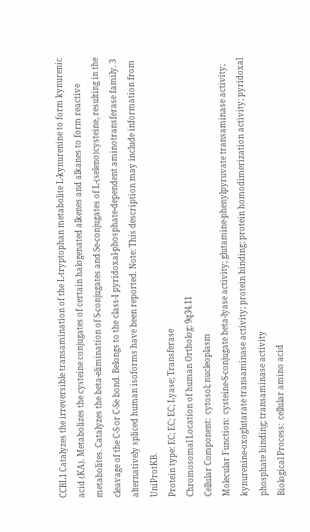CCBL1 Catalyzes the irreversible transamination of the L-tryptophan metabolite L-kynurenine to form kynurenic acid (KA). Metabolizes the cysteine conjugates of certain halogenated alkenes and alkanes to form reactive metabolites. Catalyzes the beta-elimination of S-conjugates and Se-conjugates of L-(seleno)cysteine, resulting in the cleavage of the C-S or C-Se bond. Belongs to the class-I pyridoxal-phosphate-dependent aminotransferase family. 3 alternatively spliced human isoforms have been reported. Note: This description may include information from UniProtKB.
Protein type: EC; EC; EC; Lyase; Transferase
Chromosomal Location of human Ortholog: 9q34.11
Cellular Component:  cytosol; nucleoplasm
Molecular Function:  cysteine-S-conjugate beta-lyase activity; glutamine-phenylpyruvate transaminase activity; kynurenine-oxoglutarate transaminase activity; protein binding; protein homodimerization activity; pyridoxal phosphate binding; transaminase activity
Biological Process:  cellular amino acid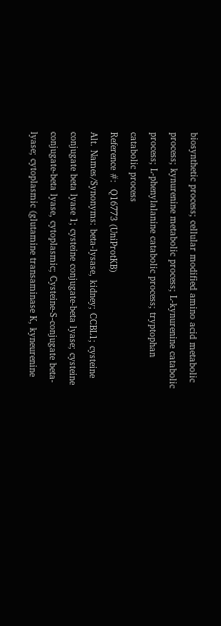biosynthetic process; cellular modified amino acid metabolic process; kynurenine metabolic process; L-kynurenine catabolic process; L-phenylalanine catabolic process; tryptophan catabolic process
Reference #:  Q16773 (UniProtKB)
Alt. Names/Synonyms: beta-lysase, kidney; CCBL1; cysteine conjugate beta lyase 1; cysteine conjugate-beta lyase; cysteine conjugate-beta lyase, cytoplasmic; Cysteine-S-conjugate beta-lyase; cytoplasmic (glutamine transaminase K, kyneurenine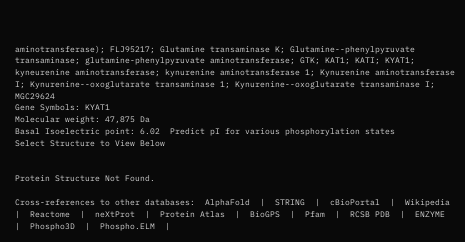aminotransferase); FLJ95217; Glutamine transaminase K; Glutamine--phenylpyruvate transaminase; glutamine-phenylpyruvate aminotransferase; GTK; KAT1; KATI; KYAT1; kyneurenine aminotransferase; kynurenine aminotransferase 1; Kynurenine aminotransferase I; Kynurenine--oxoglutarate transaminase 1; Kynurenine--oxoglutarate transaminase I; MGC29624
Gene Symbols: KYAT1
Molecular weight: 47,875 Da
Basal Isoelectric point: 6.02  Predict pI for various phosphorylation states
Select Structure to View Below


Protein Structure Not Found.

Cross-references to other databases:  AlphaFold  |  STRING  |  cBioPortal  |  Wikipedia  |  Reactome  |  neXtProt  |  Protein Atlas  |  BioGPS  |  Pfam  |  RCSB PDB  |  ENZYME  |  Phospho3D  |  Phospho.ELM  |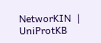NetworKIN  |  UniProtKB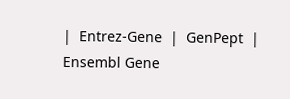|  Entrez-Gene  |  GenPept  |  Ensembl Gene